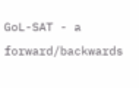GoL-SAT - a forward/backwards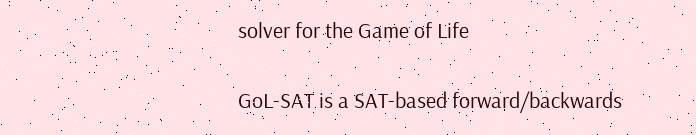solver for the Game of Life

GoL-SAT is a SAT-based forward/backwards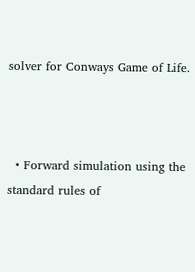solver for Conways Game of Life.



  • Forward simulation using the standard rules of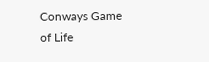Conways Game of Life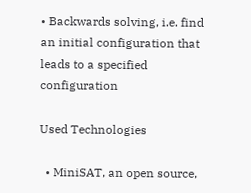• Backwards solving, i.e. find an initial configuration that leads to a specified configuration

Used Technologies

  • MiniSAT, an open source,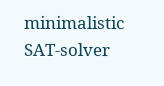minimalistic SAT-solver